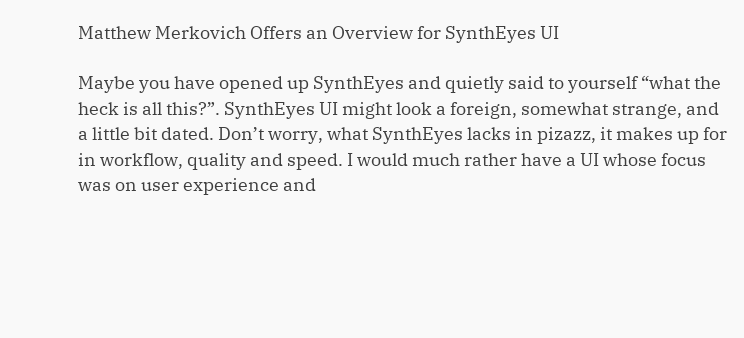Matthew Merkovich Offers an Overview for SynthEyes UI

Maybe you have opened up SynthEyes and quietly said to yourself “what the heck is all this?”. SynthEyes UI might look a foreign, somewhat strange, and a little bit dated. Don’t worry, what SynthEyes lacks in pizazz, it makes up for in workflow, quality and speed. I would much rather have a UI whose focus was on user experience and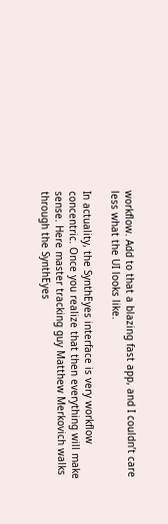workflow. Add to that a blazing fast app, and I couldn’t care less what the UI looks like.

In actuality, the SynthEyes interface is very workflow concentric. Once you realize that then everything will make sense. Here master tracking guy Matthew Merkovich walks through the SynthEyes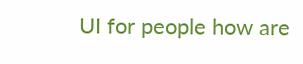UI for people how are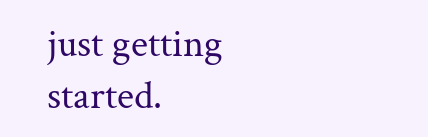just getting started.